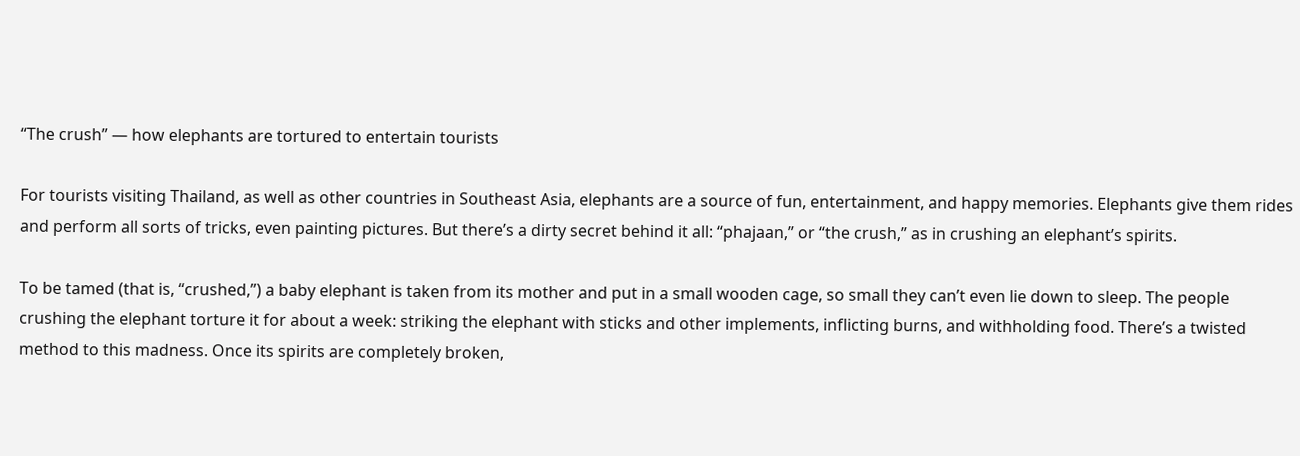“The crush” — how elephants are tortured to entertain tourists

For tourists visiting Thailand, as well as other countries in Southeast Asia, elephants are a source of fun, entertainment, and happy memories. Elephants give them rides and perform all sorts of tricks, even painting pictures. But there’s a dirty secret behind it all: “phajaan,” or “the crush,” as in crushing an elephant’s spirits.

To be tamed (that is, “crushed,”) a baby elephant is taken from its mother and put in a small wooden cage, so small they can’t even lie down to sleep. The people crushing the elephant torture it for about a week: striking the elephant with sticks and other implements, inflicting burns, and withholding food. There’s a twisted method to this madness. Once its spirits are completely broken,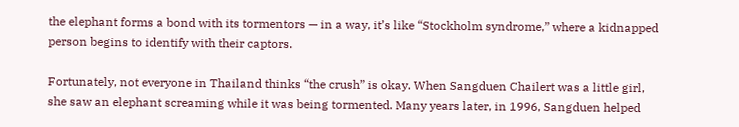the elephant forms a bond with its tormentors — in a way, it’s like “Stockholm syndrome,” where a kidnapped person begins to identify with their captors.

Fortunately, not everyone in Thailand thinks “the crush” is okay. When Sangduen Chailert was a little girl, she saw an elephant screaming while it was being tormented. Many years later, in 1996, Sangduen helped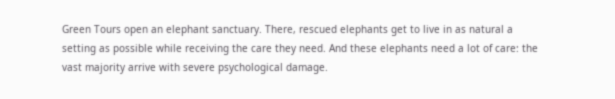Green Tours open an elephant sanctuary. There, rescued elephants get to live in as natural a setting as possible while receiving the care they need. And these elephants need a lot of care: the vast majority arrive with severe psychological damage.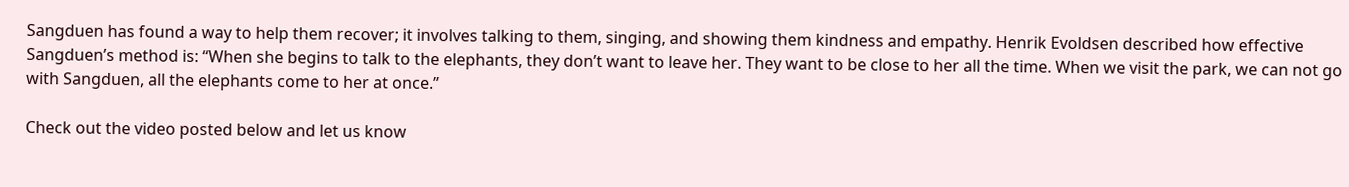Sangduen has found a way to help them recover; it involves talking to them, singing, and showing them kindness and empathy. Henrik Evoldsen described how effective Sangduen’s method is: “When she begins to talk to the elephants, they don’t want to leave her. They want to be close to her all the time. When we visit the park, we can not go with Sangduen, all the elephants come to her at once.”

Check out the video posted below and let us know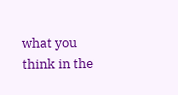what you think in the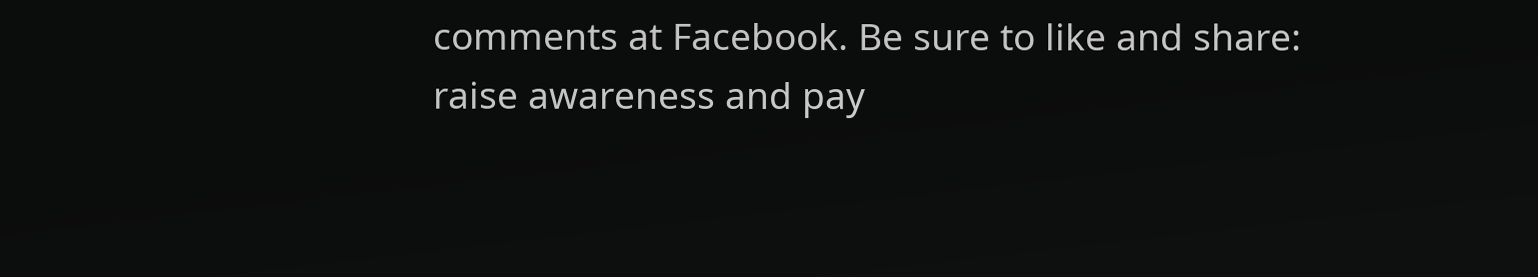comments at Facebook. Be sure to like and share: raise awareness and pay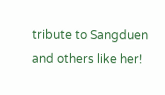tribute to Sangduen and others like her!